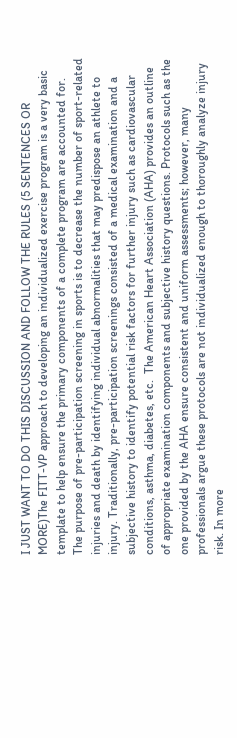I JUST WANT TO DO THIS DISCUSSION AND FOLLOW THE RULES (5 SENTENCES OR MORE)The FITT-VP approach to developing an individualized exercise program is a very basic template to help ensure the primary components of a complete program are accounted for. The purpose of pre-participation screening in sports is to decrease the number of sport-related injuries and death by identifying individual abnormalities that may predispose an athlete to injury. Traditionally, pre-participation screenings consisted of a medical examination and a subjective history to identify potential risk factors for further injury such as cardiovascular conditions, asthma, diabetes, etc.  The American Heart Association (AHA) provides an outline of appropriate examination components and subjective history questions. Protocols such as the one provided by the AHA ensure consistent and uniform assessments; however, many professionals argue these protocols are not individualized enough to thoroughly analyze injury risk. In more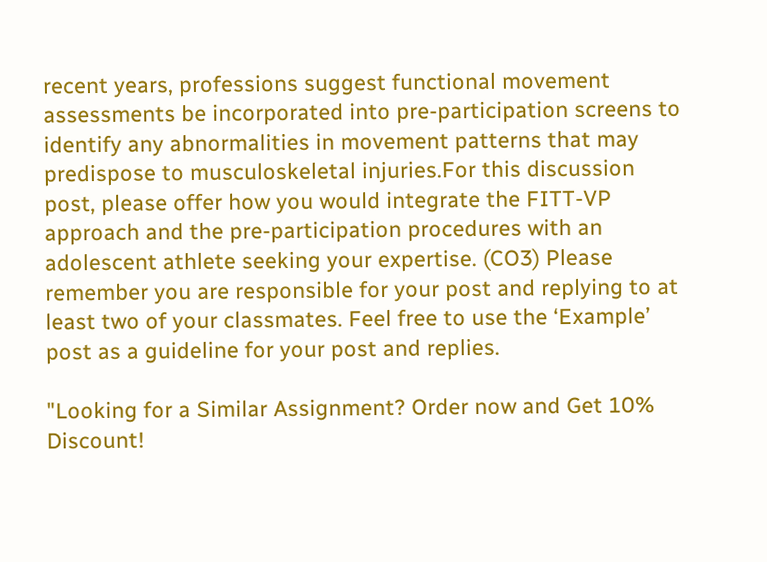recent years, professions suggest functional movement assessments be incorporated into pre-participation screens to identify any abnormalities in movement patterns that may predispose to musculoskeletal injuries.For this discussion post, please offer how you would integrate the FITT-VP approach and the pre-participation procedures with an adolescent athlete seeking your expertise. (CO3) Please remember you are responsible for your post and replying to at least two of your classmates. Feel free to use the ‘Example’ post as a guideline for your post and replies.

"Looking for a Similar Assignment? Order now and Get 10% Discount!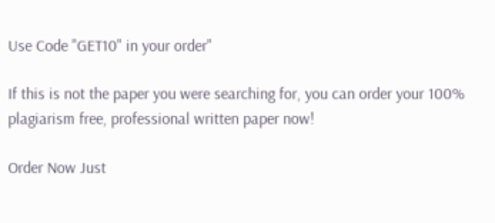Use Code "GET10" in your order"

If this is not the paper you were searching for, you can order your 100% plagiarism free, professional written paper now!

Order Now Just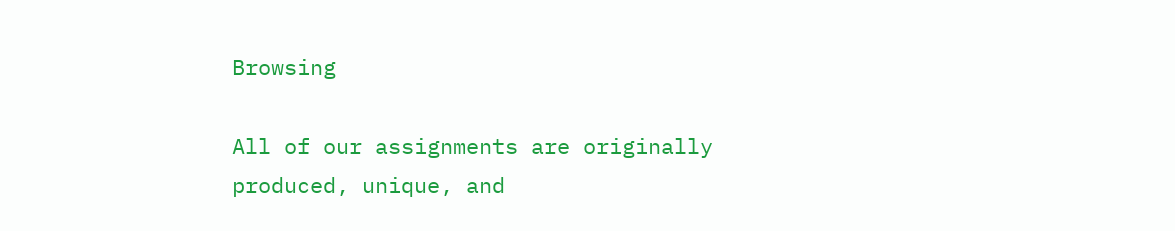Browsing

All of our assignments are originally produced, unique, and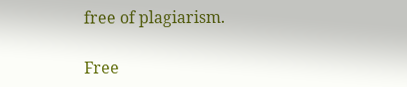free of plagiarism.

Free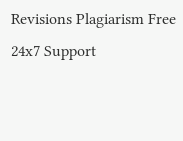Revisions Plagiarism Free 24x7 Support